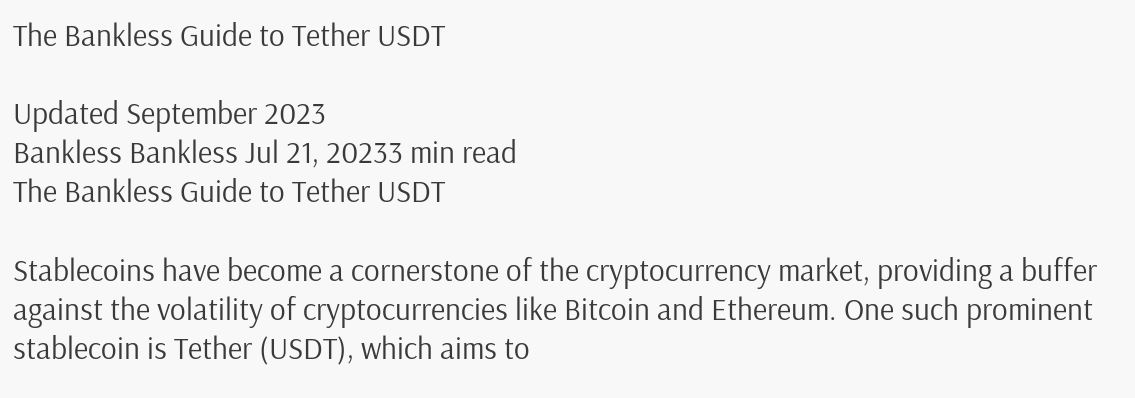The Bankless Guide to Tether USDT

Updated September 2023
Bankless Bankless Jul 21, 20233 min read
The Bankless Guide to Tether USDT

Stablecoins have become a cornerstone of the cryptocurrency market, providing a buffer against the volatility of cryptocurrencies like Bitcoin and Ethereum. One such prominent stablecoin is Tether (USDT), which aims to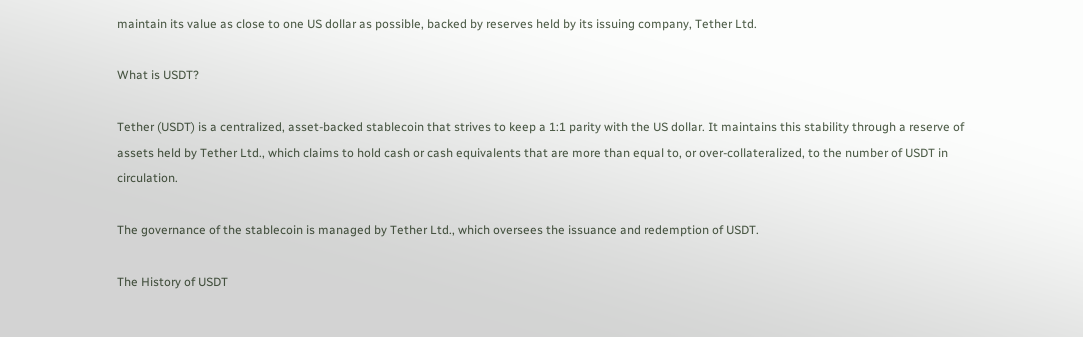maintain its value as close to one US dollar as possible, backed by reserves held by its issuing company, Tether Ltd.

What is USDT?

Tether (USDT) is a centralized, asset-backed stablecoin that strives to keep a 1:1 parity with the US dollar. It maintains this stability through a reserve of assets held by Tether Ltd., which claims to hold cash or cash equivalents that are more than equal to, or over-collateralized, to the number of USDT in circulation.

The governance of the stablecoin is managed by Tether Ltd., which oversees the issuance and redemption of USDT.

The History of USDT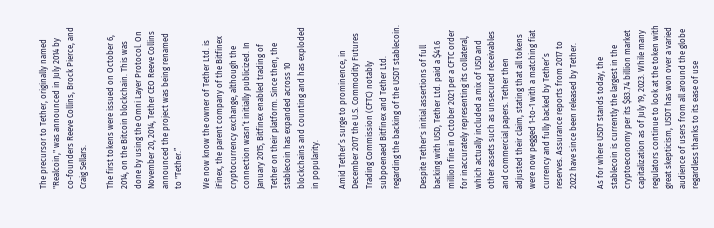The precursor to Tether, originally named "Realcoin," was announced in July 2014 by co-founders Reeve Collins, Brock Pierce, and Craig Sellars.

The first tokens were issued on October 6, 2014, on the Bitcoin blockchain. This was done by using the Omni Layer Protocol. On November 20, 2014, Tether CEO Reeve Collins announced the project was being renamed to "Tether.”

We now know the owner of Tether Ltd. is iFinex, the parent company of the Bitfinex cryptocurrency exchange, although the connection wasn’t initially publicized. In January 2015, Bitfinex enabled trading of Tether on their platform. Since then, the stablecoin has expanded across 10 blockchains and counting and has exploded in popularity.

Amid Tether’s surge to prominence, in December 2017 the U.S. Commodity Futures Trading Commission (CFTC) notably subpoenaed Bitfinex and Tether Ltd. regarding the backing of the USDT stablecoin.

Despite Tether's initial assertions of full backing with USD, Tether Ltd. paid a $41.6 million fine in October 2021 per a CFTC order for inaccurately representing its collateral, which actually included a mix of USD and other assets such as unsecured receivables and commercial papers. Tether then adjusted their claim, stating that all tokens were now pegged 1-to-1 with a matching fiat currency and fully backed by Tether’s reserves. Assurance reports from 2017 to 2022 have since been released by Tether.

As for where USDT stands today, the stablecoin is currently the largest in the cryptoeconomy per its $83.74 billion market capitalization as of July 19, 2023. While many regulators continue to look at the token with great skepticism, USDT has won over a varied audience of users from all around the globe regardless thanks to its ease of use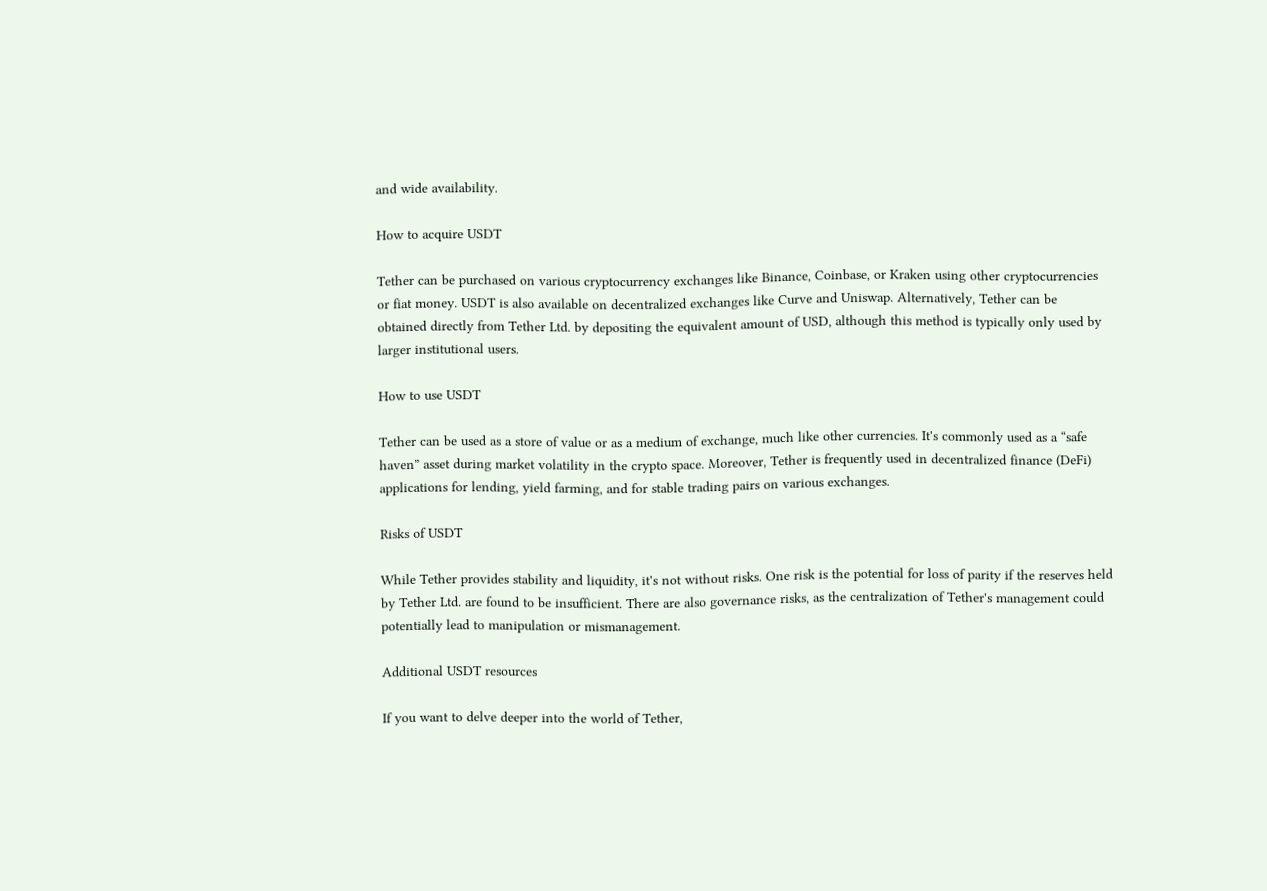and wide availability.

How to acquire USDT

Tether can be purchased on various cryptocurrency exchanges like Binance, Coinbase, or Kraken using other cryptocurrencies or fiat money. USDT is also available on decentralized exchanges like Curve and Uniswap. Alternatively, Tether can be obtained directly from Tether Ltd. by depositing the equivalent amount of USD, although this method is typically only used by larger institutional users.

How to use USDT

Tether can be used as a store of value or as a medium of exchange, much like other currencies. It's commonly used as a “safe haven” asset during market volatility in the crypto space. Moreover, Tether is frequently used in decentralized finance (DeFi) applications for lending, yield farming, and for stable trading pairs on various exchanges.

Risks of USDT

While Tether provides stability and liquidity, it's not without risks. One risk is the potential for loss of parity if the reserves held by Tether Ltd. are found to be insufficient. There are also governance risks, as the centralization of Tether's management could potentially lead to manipulation or mismanagement.

Additional USDT resources

If you want to delve deeper into the world of Tether,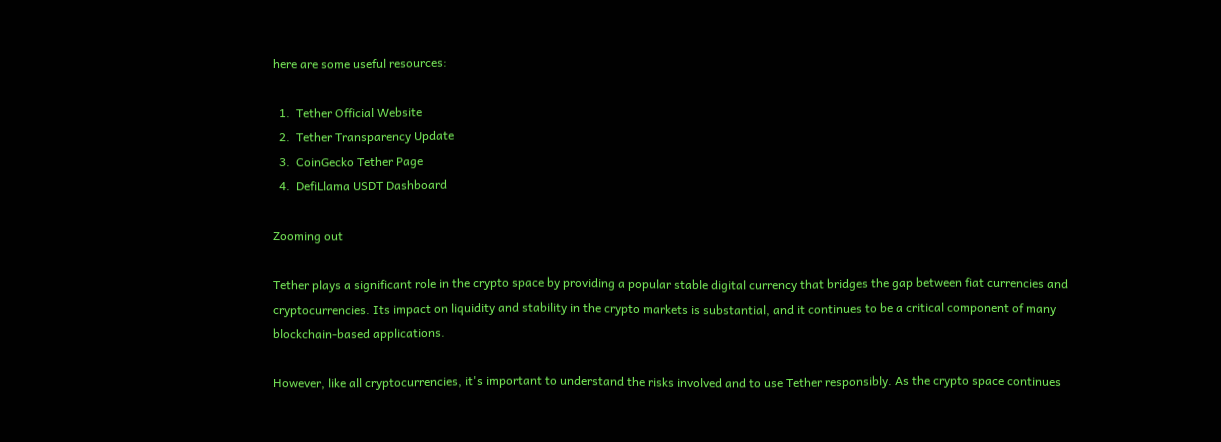here are some useful resources:

  1.  Tether Official Website
  2.  Tether Transparency Update
  3.  CoinGecko Tether Page
  4.  DefiLlama USDT Dashboard

Zooming out

Tether plays a significant role in the crypto space by providing a popular stable digital currency that bridges the gap between fiat currencies and cryptocurrencies. Its impact on liquidity and stability in the crypto markets is substantial, and it continues to be a critical component of many blockchain-based applications.

However, like all cryptocurrencies, it's important to understand the risks involved and to use Tether responsibly. As the crypto space continues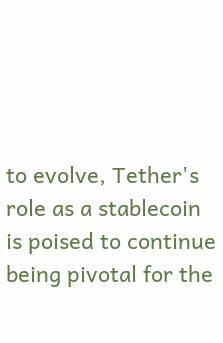to evolve, Tether's role as a stablecoin is poised to continue being pivotal for the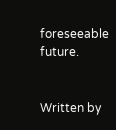foreseeable future.


Written by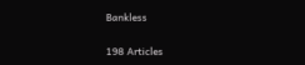Bankless

198 Articles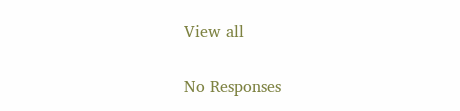View all

No Responses